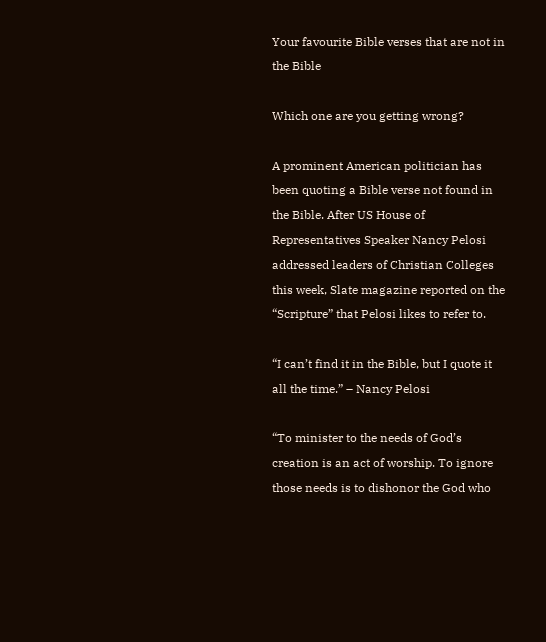Your favourite Bible verses that are not in the Bible

Which one are you getting wrong?

A prominent American politician has been quoting a Bible verse not found in the Bible. After US House of Representatives Speaker Nancy Pelosi addressed leaders of Christian Colleges this week, Slate magazine reported on the “Scripture” that Pelosi likes to refer to.

“I can’t find it in the Bible, but I quote it all the time.” – Nancy Pelosi

“To minister to the needs of God’s creation is an act of worship. To ignore those needs is to dishonor the God who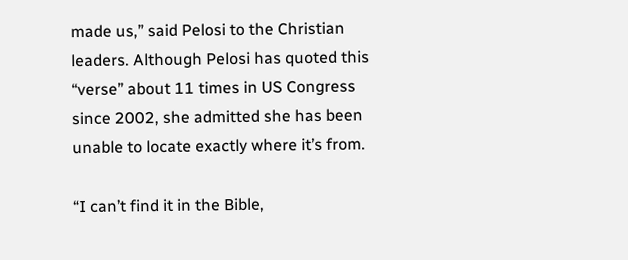made us,” said Pelosi to the Christian leaders. Although Pelosi has quoted this “verse” about 11 times in US Congress since 2002, she admitted she has been unable to locate exactly where it’s from.

“I can’t find it in the Bible,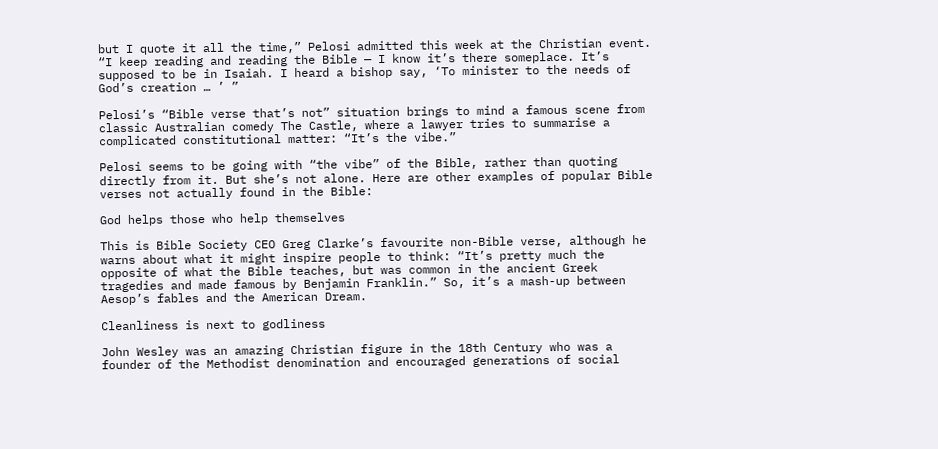but I quote it all the time,” Pelosi admitted this week at the Christian event. “I keep reading and reading the Bible — I know it’s there someplace. It’s supposed to be in Isaiah. I heard a bishop say, ‘To minister to the needs of God’s creation … ’ ”

Pelosi’s “Bible verse that’s not” situation brings to mind a famous scene from classic Australian comedy The Castle, where a lawyer tries to summarise a complicated constitutional matter: “It’s the vibe.”

Pelosi seems to be going with “the vibe” of the Bible, rather than quoting directly from it. But she’s not alone. Here are other examples of popular Bible verses not actually found in the Bible:

God helps those who help themselves

This is Bible Society CEO Greg Clarke’s favourite non-Bible verse, although he warns about what it might inspire people to think: “It’s pretty much the opposite of what the Bible teaches, but was common in the ancient Greek tragedies and made famous by Benjamin Franklin.” So, it’s a mash-up between Aesop’s fables and the American Dream.

Cleanliness is next to godliness

John Wesley was an amazing Christian figure in the 18th Century who was a founder of the Methodist denomination and encouraged generations of social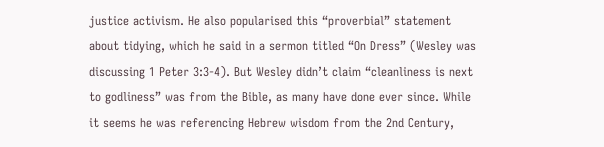justice activism. He also popularised this “proverbial” statement about tidying, which he said in a sermon titled “On Dress” (Wesley was discussing 1 Peter 3:3-4). But Wesley didn’t claim “cleanliness is next to godliness” was from the Bible, as many have done ever since. While it seems he was referencing Hebrew wisdom from the 2nd Century,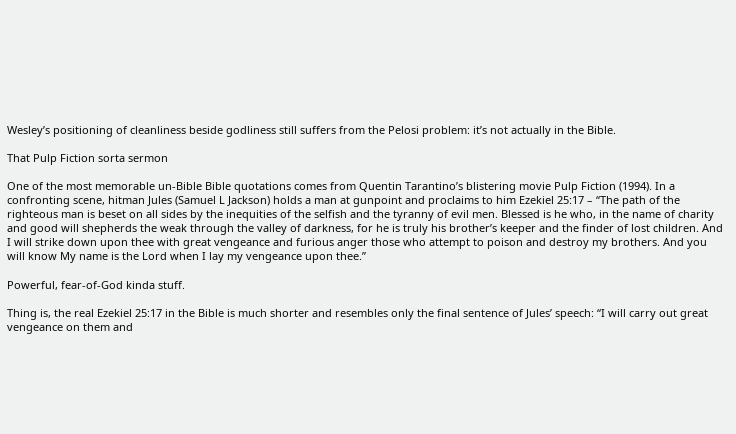Wesley’s positioning of cleanliness beside godliness still suffers from the Pelosi problem: it’s not actually in the Bible.

That Pulp Fiction sorta sermon

One of the most memorable un-Bible Bible quotations comes from Quentin Tarantino’s blistering movie Pulp Fiction (1994). In a confronting scene, hitman Jules (Samuel L Jackson) holds a man at gunpoint and proclaims to him Ezekiel 25:17 – “The path of the righteous man is beset on all sides by the inequities of the selfish and the tyranny of evil men. Blessed is he who, in the name of charity and good will shepherds the weak through the valley of darkness, for he is truly his brother’s keeper and the finder of lost children. And I will strike down upon thee with great vengeance and furious anger those who attempt to poison and destroy my brothers. And you will know My name is the Lord when I lay my vengeance upon thee.”

Powerful, fear-of-God kinda stuff.

Thing is, the real Ezekiel 25:17 in the Bible is much shorter and resembles only the final sentence of Jules’ speech: “I will carry out great vengeance on them and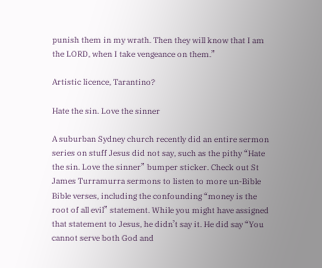punish them in my wrath. Then they will know that I am the LORD, when I take vengeance on them.”

Artistic licence, Tarantino?

Hate the sin. Love the sinner

A suburban Sydney church recently did an entire sermon series on stuff Jesus did not say, such as the pithy “Hate the sin. Love the sinner” bumper sticker. Check out St James Turramurra sermons to listen to more un-Bible Bible verses, including the confounding “money is the root of all evil” statement. While you might have assigned that statement to Jesus, he didn’t say it. He did say “You cannot serve both God and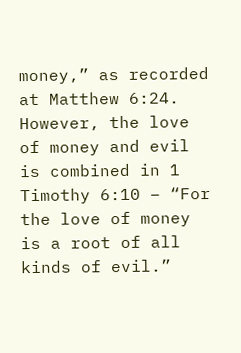money,” as recorded at Matthew 6:24. However, the love of money and evil is combined in 1 Timothy 6:10 – “For the love of money is a root of all kinds of evil.”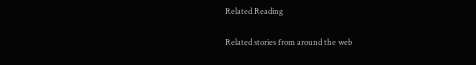Related Reading

Related stories from around the web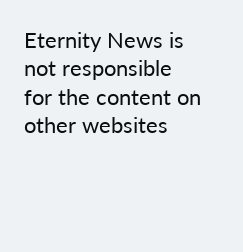Eternity News is not responsible for the content on other websites